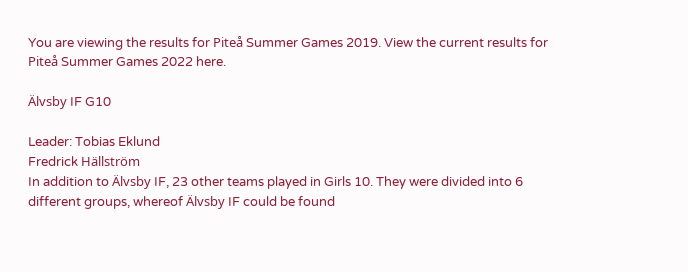You are viewing the results for Piteå Summer Games 2019. View the current results for Piteå Summer Games 2022 here.

Älvsby IF G10

Leader: Tobias Eklund
Fredrick Hällström
In addition to Älvsby IF, 23 other teams played in Girls 10. They were divided into 6 different groups, whereof Älvsby IF could be found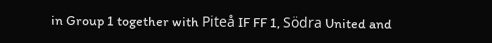in Group 1 together with Piteå IF FF 1, Södra United and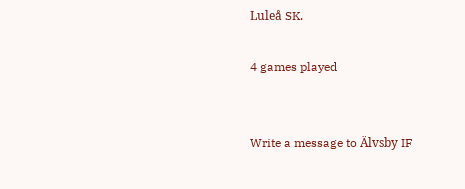Luleå SK.

4 games played


Write a message to Älvsby IF